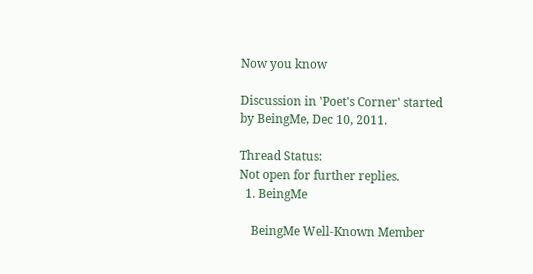Now you know

Discussion in 'Poet's Corner' started by BeingMe, Dec 10, 2011.

Thread Status:
Not open for further replies.
  1. BeingMe

    BeingMe Well-Known Member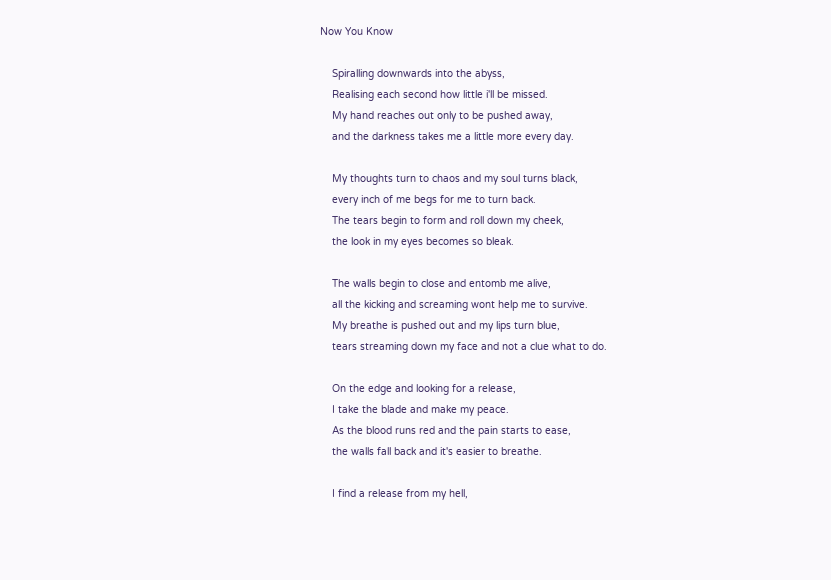Now You Know

    Spiralling downwards into the abyss,
    Realising each second how little i'll be missed.
    My hand reaches out only to be pushed away,
    and the darkness takes me a little more every day.

    My thoughts turn to chaos and my soul turns black,
    every inch of me begs for me to turn back.
    The tears begin to form and roll down my cheek,
    the look in my eyes becomes so bleak.

    The walls begin to close and entomb me alive,
    all the kicking and screaming wont help me to survive.
    My breathe is pushed out and my lips turn blue,
    tears streaming down my face and not a clue what to do.

    On the edge and looking for a release,
    I take the blade and make my peace.
    As the blood runs red and the pain starts to ease,
    the walls fall back and it's easier to breathe.

    I find a release from my hell,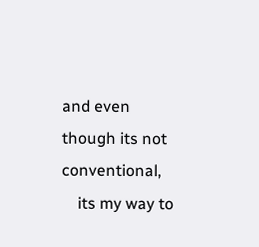and even though its not conventional,
    its my way to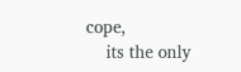cope,
    its the only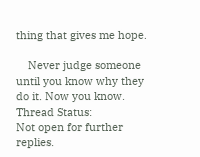thing that gives me hope.

    Never judge someone until you know why they do it. Now you know.
Thread Status:
Not open for further replies.